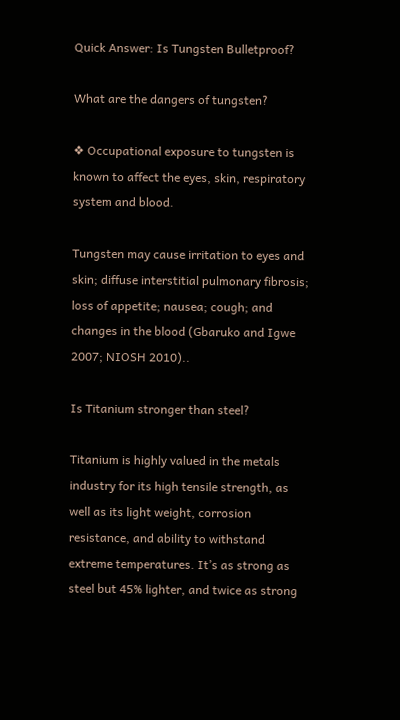Quick Answer: Is Tungsten Bulletproof?

What are the dangers of tungsten?

❖ Occupational exposure to tungsten is known to affect the eyes, skin, respiratory system and blood.

Tungsten may cause irritation to eyes and skin; diffuse interstitial pulmonary fibrosis; loss of appetite; nausea; cough; and changes in the blood (Gbaruko and Igwe 2007; NIOSH 2010)..

Is Titanium stronger than steel?

Titanium is highly valued in the metals industry for its high tensile strength, as well as its light weight, corrosion resistance, and ability to withstand extreme temperatures. It’s as strong as steel but 45% lighter, and twice as strong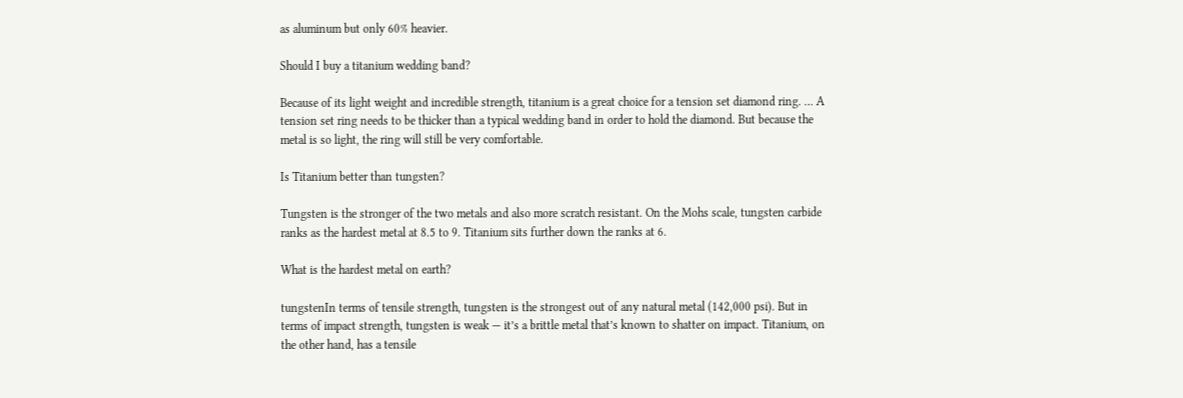as aluminum but only 60% heavier.

Should I buy a titanium wedding band?

Because of its light weight and incredible strength, titanium is a great choice for a tension set diamond ring. … A tension set ring needs to be thicker than a typical wedding band in order to hold the diamond. But because the metal is so light, the ring will still be very comfortable.

Is Titanium better than tungsten?

Tungsten is the stronger of the two metals and also more scratch resistant. On the Mohs scale, tungsten carbide ranks as the hardest metal at 8.5 to 9. Titanium sits further down the ranks at 6.

What is the hardest metal on earth?

tungstenIn terms of tensile strength, tungsten is the strongest out of any natural metal (142,000 psi). But in terms of impact strength, tungsten is weak — it’s a brittle metal that’s known to shatter on impact. Titanium, on the other hand, has a tensile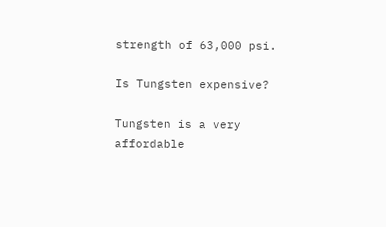strength of 63,000 psi.

Is Tungsten expensive?

Tungsten is a very affordable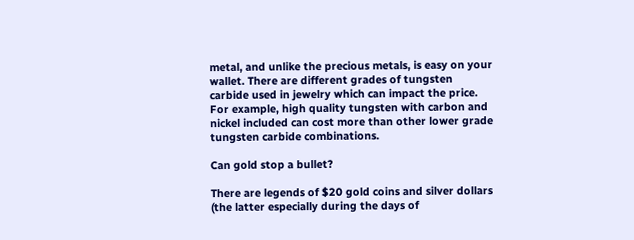metal, and unlike the precious metals, is easy on your wallet. There are different grades of tungsten carbide used in jewelry which can impact the price. For example, high quality tungsten with carbon and nickel included can cost more than other lower grade tungsten carbide combinations.

Can gold stop a bullet?

There are legends of $20 gold coins and silver dollars (the latter especially during the days of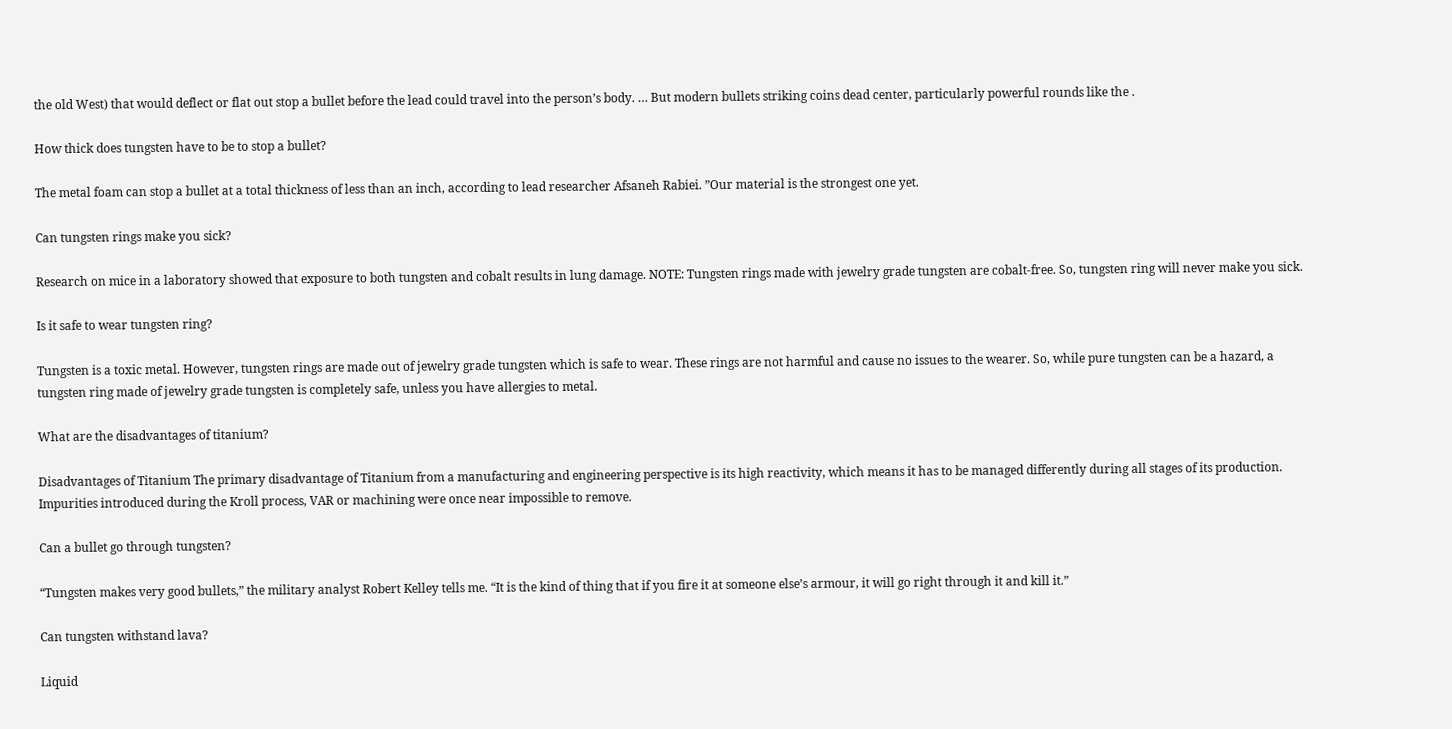the old West) that would deflect or flat out stop a bullet before the lead could travel into the person’s body. … But modern bullets striking coins dead center, particularly powerful rounds like the .

How thick does tungsten have to be to stop a bullet?

The metal foam can stop a bullet at a total thickness of less than an inch, according to lead researcher Afsaneh Rabiei. ”Our material is the strongest one yet.

Can tungsten rings make you sick?

Research on mice in a laboratory showed that exposure to both tungsten and cobalt results in lung damage. NOTE: Tungsten rings made with jewelry grade tungsten are cobalt-free. So, tungsten ring will never make you sick.

Is it safe to wear tungsten ring?

Tungsten is a toxic metal. However, tungsten rings are made out of jewelry grade tungsten which is safe to wear. These rings are not harmful and cause no issues to the wearer. So, while pure tungsten can be a hazard, a tungsten ring made of jewelry grade tungsten is completely safe, unless you have allergies to metal.

What are the disadvantages of titanium?

Disadvantages of Titanium The primary disadvantage of Titanium from a manufacturing and engineering perspective is its high reactivity, which means it has to be managed differently during all stages of its production. Impurities introduced during the Kroll process, VAR or machining were once near impossible to remove.

Can a bullet go through tungsten?

“Tungsten makes very good bullets,” the military analyst Robert Kelley tells me. “It is the kind of thing that if you fire it at someone else’s armour, it will go right through it and kill it.”

Can tungsten withstand lava?

Liquid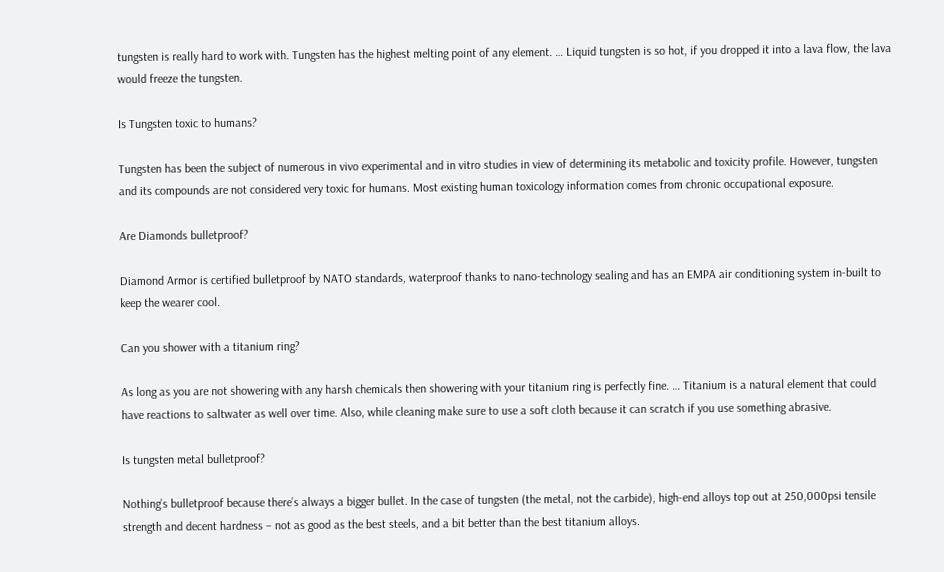tungsten is really hard to work with. Tungsten has the highest melting point of any element. … Liquid tungsten is so hot, if you dropped it into a lava flow, the lava would freeze the tungsten.

Is Tungsten toxic to humans?

Tungsten has been the subject of numerous in vivo experimental and in vitro studies in view of determining its metabolic and toxicity profile. However, tungsten and its compounds are not considered very toxic for humans. Most existing human toxicology information comes from chronic occupational exposure.

Are Diamonds bulletproof?

Diamond Armor is certified bulletproof by NATO standards, waterproof thanks to nano-technology sealing and has an EMPA air conditioning system in-built to keep the wearer cool.

Can you shower with a titanium ring?

As long as you are not showering with any harsh chemicals then showering with your titanium ring is perfectly fine. … Titanium is a natural element that could have reactions to saltwater as well over time. Also, while cleaning make sure to use a soft cloth because it can scratch if you use something abrasive.

Is tungsten metal bulletproof?

Nothing’s bulletproof because there’s always a bigger bullet. In the case of tungsten (the metal, not the carbide), high-end alloys top out at 250,000psi tensile strength and decent hardness – not as good as the best steels, and a bit better than the best titanium alloys.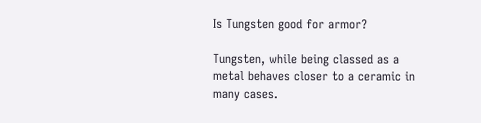Is Tungsten good for armor?

Tungsten, while being classed as a metal behaves closer to a ceramic in many cases.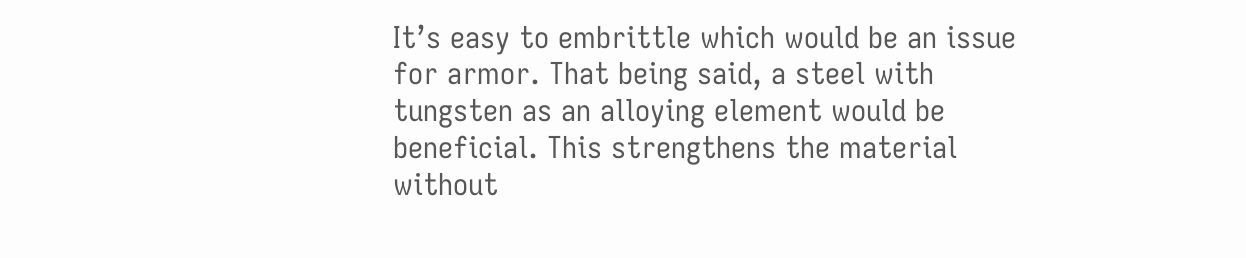It’s easy to embrittle which would be an issue for armor. That being said, a steel with tungsten as an alloying element would be beneficial. This strengthens the material without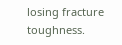losing fracture toughness.